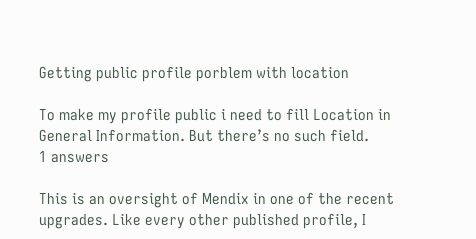Getting public profile porblem with location

To make my profile public i need to fill Location in General Information. But there’s no such field.
1 answers

This is an oversight of Mendix in one of the recent upgrades. Like every other published profile, I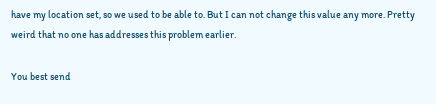have my location set, so we used to be able to. But I can not change this value any more. Pretty weird that no one has addresses this problem earlier.

You best send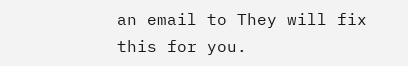an email to They will fix this for you.